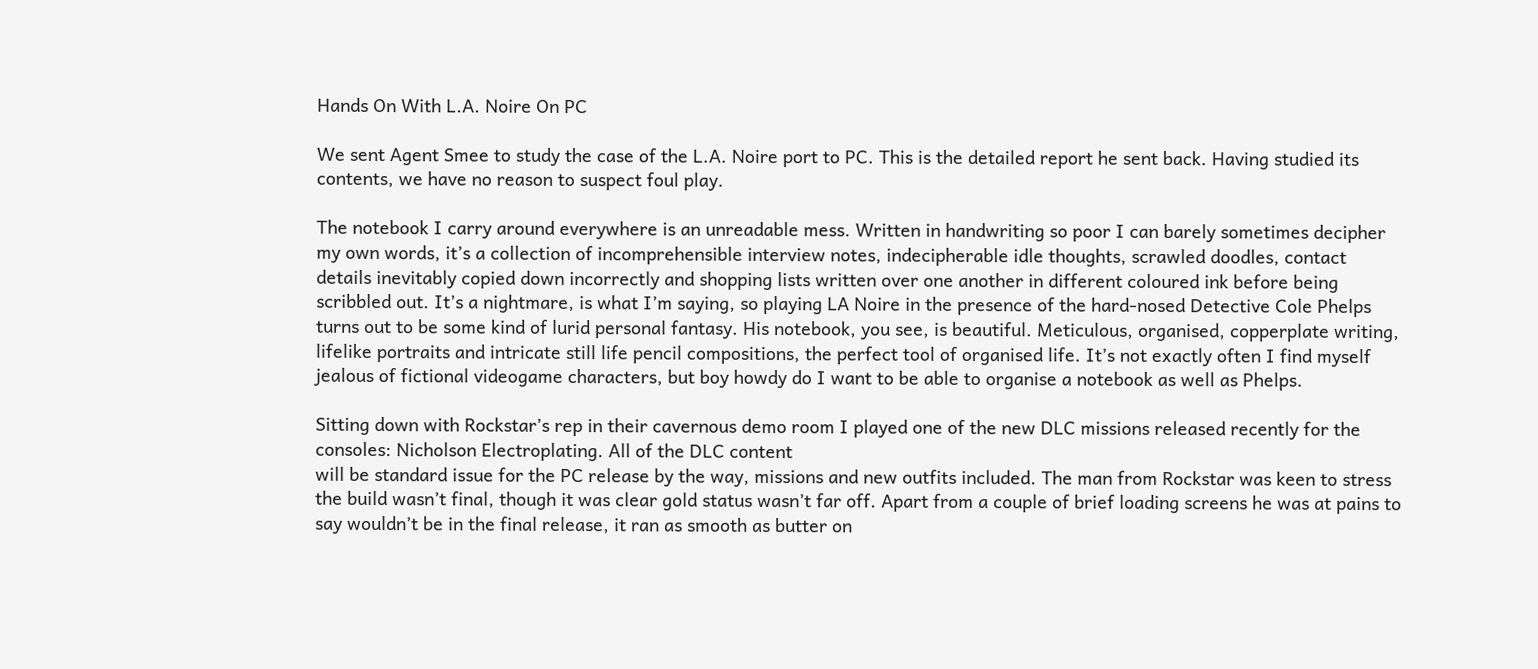Hands On With L.A. Noire On PC

We sent Agent Smee to study the case of the L.A. Noire port to PC. This is the detailed report he sent back. Having studied its contents, we have no reason to suspect foul play.

The notebook I carry around everywhere is an unreadable mess. Written in handwriting so poor I can barely sometimes decipher my own words, it’s a collection of incomprehensible interview notes, indecipherable idle thoughts, scrawled doodles, contact details inevitably copied down incorrectly and shopping lists written over one another in different coloured ink before being scribbled out. It’s a nightmare, is what I’m saying, so playing LA Noire in the presence of the hard-nosed Detective Cole Phelps turns out to be some kind of lurid personal fantasy. His notebook, you see, is beautiful. Meticulous, organised, copperplate writing, lifelike portraits and intricate still life pencil compositions, the perfect tool of organised life. It’s not exactly often I find myself jealous of fictional videogame characters, but boy howdy do I want to be able to organise a notebook as well as Phelps.

Sitting down with Rockstar’s rep in their cavernous demo room I played one of the new DLC missions released recently for the consoles: Nicholson Electroplating. All of the DLC content
will be standard issue for the PC release by the way, missions and new outfits included. The man from Rockstar was keen to stress the build wasn’t final, though it was clear gold status wasn’t far off. Apart from a couple of brief loading screens he was at pains to say wouldn’t be in the final release, it ran as smooth as butter on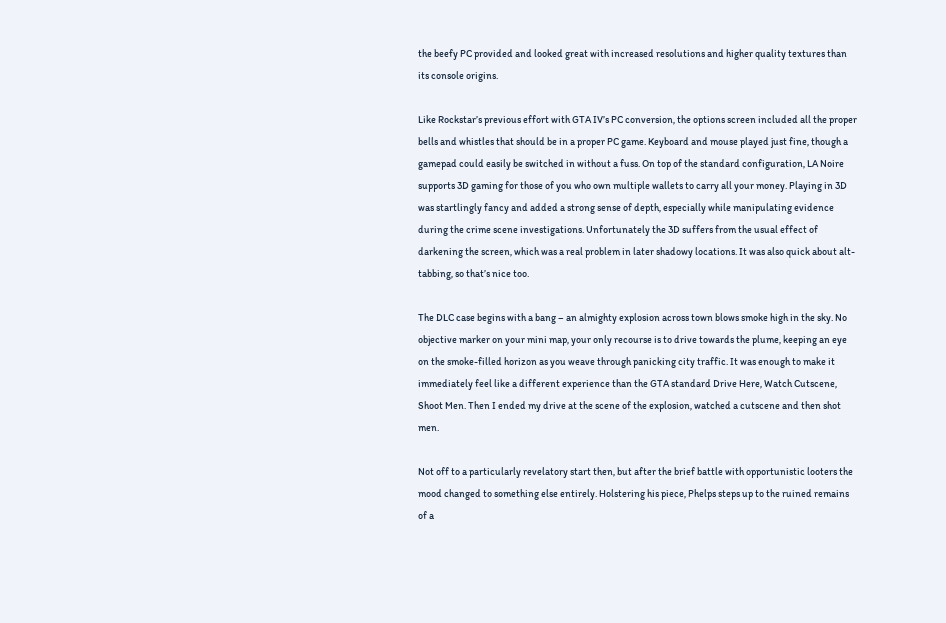the beefy PC provided and looked great with increased resolutions and higher quality textures than its console origins.

Like Rockstar’s previous effort with GTA IV’s PC conversion, the options screen included all the proper bells and whistles that should be in a proper PC game. Keyboard and mouse played just fine, though a gamepad could easily be switched in without a fuss. On top of the standard configuration, LA Noire supports 3D gaming for those of you who own multiple wallets to carry all your money. Playing in 3D was startlingly fancy and added a strong sense of depth, especially while manipulating evidence during the crime scene investigations. Unfortunately the 3D suffers from the usual effect of darkening the screen, which was a real problem in later shadowy locations. It was also quick about alt-tabbing, so that’s nice too.

The DLC case begins with a bang – an almighty explosion across town blows smoke high in the sky. No objective marker on your mini map, your only recourse is to drive towards the plume, keeping an eye on the smoke-filled horizon as you weave through panicking city traffic. It was enough to make it immediately feel like a different experience than the GTA standard Drive Here, Watch Cutscene, Shoot Men. Then I ended my drive at the scene of the explosion, watched a cutscene and then shot men.

Not off to a particularly revelatory start then, but after the brief battle with opportunistic looters the mood changed to something else entirely. Holstering his piece, Phelps steps up to the ruined remains of a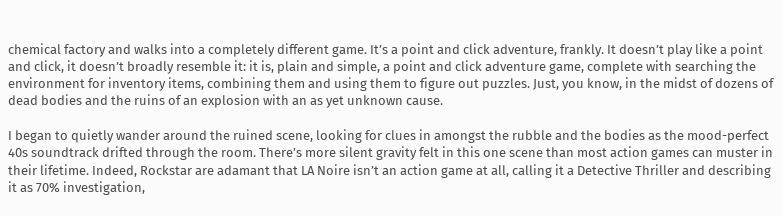chemical factory and walks into a completely different game. It’s a point and click adventure, frankly. It doesn’t play like a point and click, it doesn’t broadly resemble it: it is, plain and simple, a point and click adventure game, complete with searching the environment for inventory items, combining them and using them to figure out puzzles. Just, you know, in the midst of dozens of dead bodies and the ruins of an explosion with an as yet unknown cause.

I began to quietly wander around the ruined scene, looking for clues in amongst the rubble and the bodies as the mood-perfect 40s soundtrack drifted through the room. There’s more silent gravity felt in this one scene than most action games can muster in their lifetime. Indeed, Rockstar are adamant that LA Noire isn’t an action game at all, calling it a Detective Thriller and describing it as 70% investigation,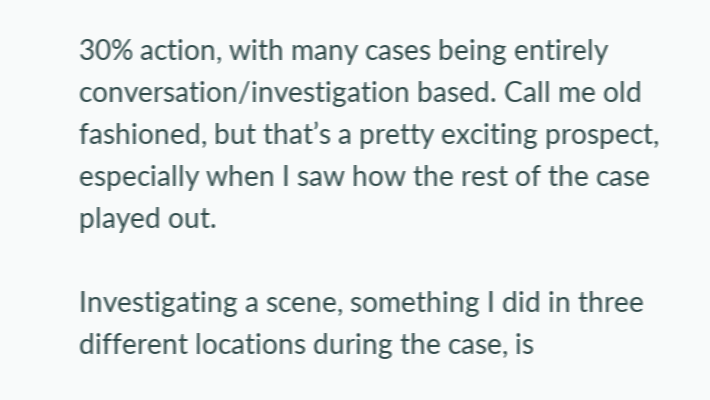30% action, with many cases being entirely conversation/investigation based. Call me old fashioned, but that’s a pretty exciting prospect, especially when I saw how the rest of the case played out.

Investigating a scene, something I did in three different locations during the case, is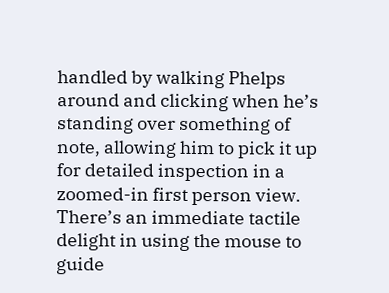handled by walking Phelps around and clicking when he’s standing over something of note, allowing him to pick it up for detailed inspection in a zoomed-in first person view. There’s an immediate tactile delight in using the mouse to guide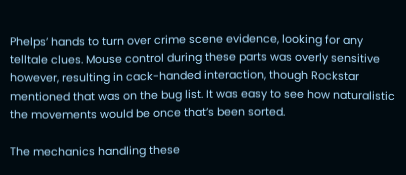Phelps’ hands to turn over crime scene evidence, looking for any telltale clues. Mouse control during these parts was overly sensitive however, resulting in cack-handed interaction, though Rockstar mentioned that was on the bug list. It was easy to see how naturalistic the movements would be once that’s been sorted.

The mechanics handling these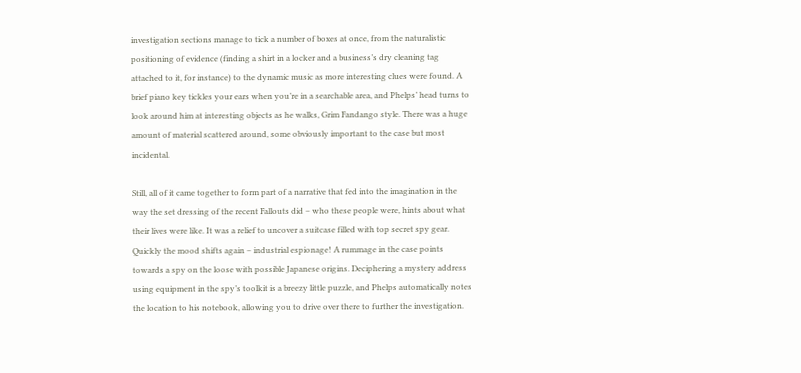investigation sections manage to tick a number of boxes at once, from the naturalistic positioning of evidence (finding a shirt in a locker and a business’s dry cleaning tag attached to it, for instance) to the dynamic music as more interesting clues were found. A brief piano key tickles your ears when you’re in a searchable area, and Phelps’ head turns to look around him at interesting objects as he walks, Grim Fandango style. There was a huge amount of material scattered around, some obviously important to the case but most incidental.

Still, all of it came together to form part of a narrative that fed into the imagination in the way the set dressing of the recent Fallouts did – who these people were, hints about what their lives were like. It was a relief to uncover a suitcase filled with top secret spy gear. Quickly the mood shifts again – industrial espionage! A rummage in the case points towards a spy on the loose with possible Japanese origins. Deciphering a mystery address using equipment in the spy’s toolkit is a breezy little puzzle, and Phelps automatically notes the location to his notebook, allowing you to drive over there to further the investigation.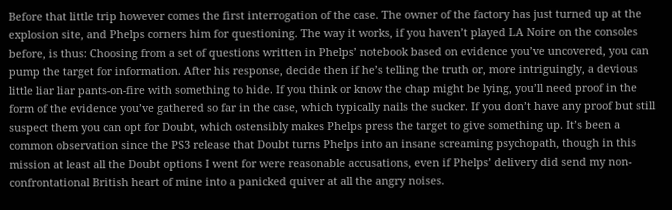Before that little trip however comes the first interrogation of the case. The owner of the factory has just turned up at the explosion site, and Phelps corners him for questioning. The way it works, if you haven’t played LA Noire on the consoles before, is thus: Choosing from a set of questions written in Phelps’ notebook based on evidence you’ve uncovered, you can pump the target for information. After his response, decide then if he’s telling the truth or, more intriguingly, a devious little liar liar pants-on-fire with something to hide. If you think or know the chap might be lying, you’ll need proof in the form of the evidence you’ve gathered so far in the case, which typically nails the sucker. If you don’t have any proof but still suspect them you can opt for Doubt, which ostensibly makes Phelps press the target to give something up. It’s been a common observation since the PS3 release that Doubt turns Phelps into an insane screaming psychopath, though in this mission at least all the Doubt options I went for were reasonable accusations, even if Phelps’ delivery did send my non-confrontational British heart of mine into a panicked quiver at all the angry noises.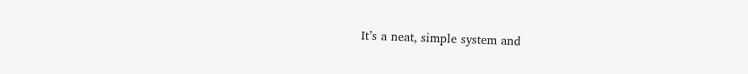It’s a neat, simple system and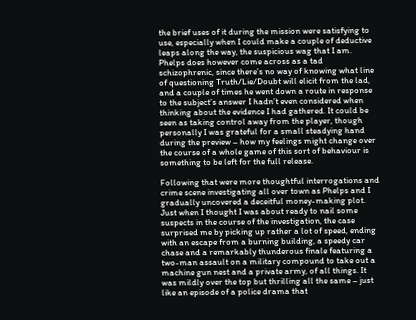the brief uses of it during the mission were satisfying to use, especially when I could make a couple of deductive leaps along the way, the suspicious wag that I am. Phelps does however come across as a tad schizophrenic, since there’s no way of knowing what line of questioning Truth/Lie/Doubt will elicit from the lad, and a couple of times he went down a route in response to the subject’s answer I hadn’t even considered when thinking about the evidence I had gathered. It could be seen as taking control away from the player, though personally I was grateful for a small steadying hand during the preview – how my feelings might change over the course of a whole game of this sort of behaviour is something to be left for the full release.

Following that were more thoughtful interrogations and crime scene investigating all over town as Phelps and I gradually uncovered a deceitful money-making plot. Just when I thought I was about ready to nail some suspects in the course of the investigation, the case surprised me by picking up rather a lot of speed, ending with an escape from a burning building, a speedy car chase and a remarkably thunderous finale featuring a two-man assault on a military compound to take out a machine gun nest and a private army, of all things. It was mildly over the top but thrilling all the same – just like an episode of a police drama that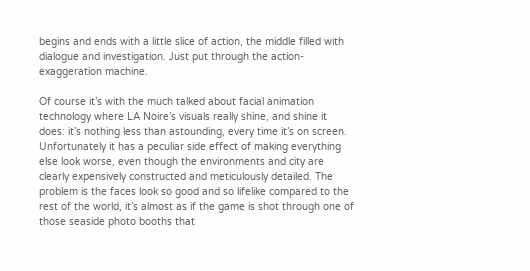begins and ends with a little slice of action, the middle filled with dialogue and investigation. Just put through the action-exaggeration machine.

Of course it’s with the much talked about facial animation technology where LA Noire’s visuals really shine, and shine it does: it’s nothing less than astounding, every time it’s on screen. Unfortunately it has a peculiar side effect of making everything else look worse, even though the environments and city are clearly expensively constructed and meticulously detailed. The problem is the faces look so good and so lifelike compared to the rest of the world, it’s almost as if the game is shot through one of those seaside photo booths that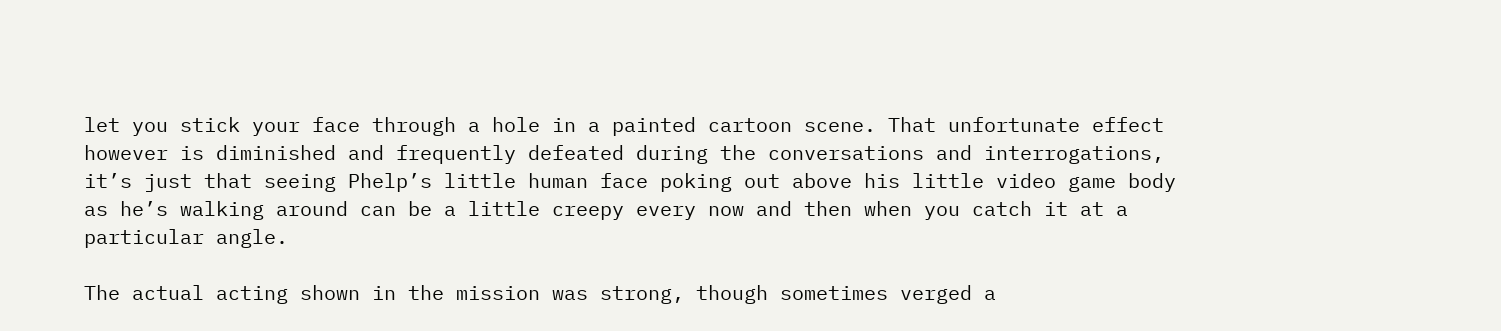let you stick your face through a hole in a painted cartoon scene. That unfortunate effect however is diminished and frequently defeated during the conversations and interrogations, it’s just that seeing Phelp’s little human face poking out above his little video game body as he’s walking around can be a little creepy every now and then when you catch it at a particular angle.

The actual acting shown in the mission was strong, though sometimes verged a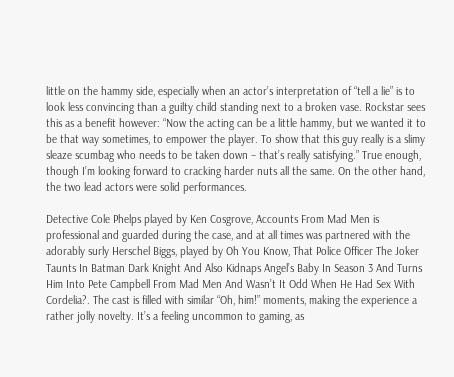little on the hammy side, especially when an actor’s interpretation of “tell a lie” is to look less convincing than a guilty child standing next to a broken vase. Rockstar sees this as a benefit however: “Now the acting can be a little hammy, but we wanted it to be that way sometimes, to empower the player. To show that this guy really is a slimy sleaze scumbag who needs to be taken down – that’s really satisfying.” True enough, though I’m looking forward to cracking harder nuts all the same. On the other hand, the two lead actors were solid performances.

Detective Cole Phelps played by Ken Cosgrove, Accounts From Mad Men is professional and guarded during the case, and at all times was partnered with the adorably surly Herschel Biggs, played by Oh You Know, That Police Officer The Joker Taunts In Batman Dark Knight And Also Kidnaps Angel’s Baby In Season 3 And Turns Him Into Pete Campbell From Mad Men And Wasn’t It Odd When He Had Sex With Cordelia?. The cast is filled with similar “Oh, him!” moments, making the experience a rather jolly novelty. It’s a feeling uncommon to gaming, as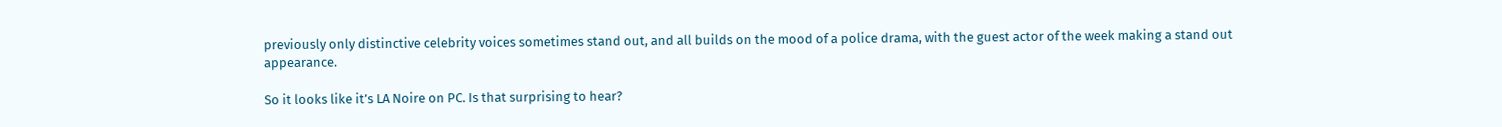previously only distinctive celebrity voices sometimes stand out, and all builds on the mood of a police drama, with the guest actor of the week making a stand out appearance.

So it looks like it’s LA Noire on PC. Is that surprising to hear?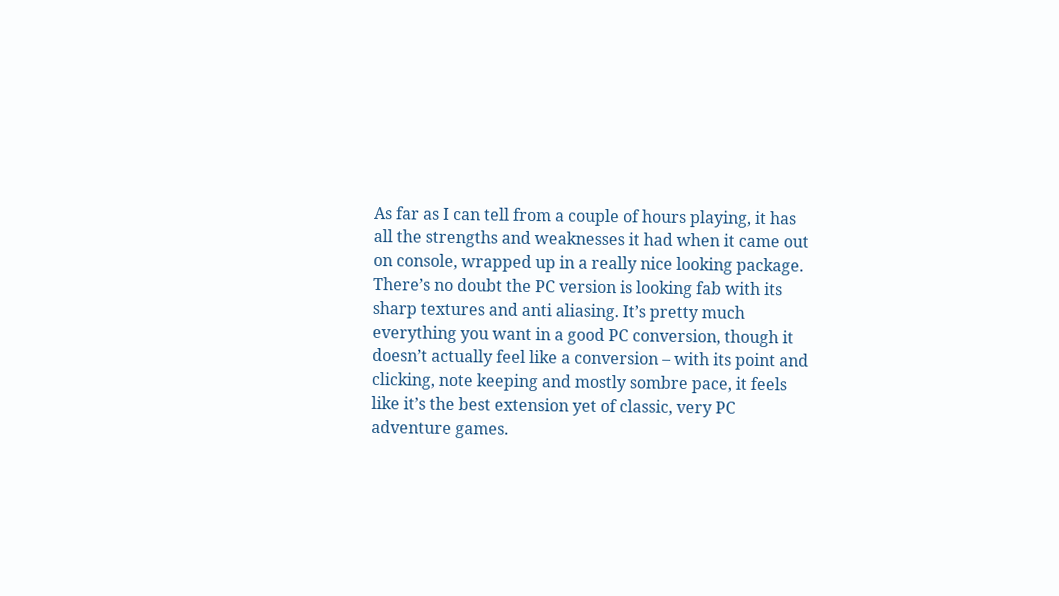As far as I can tell from a couple of hours playing, it has all the strengths and weaknesses it had when it came out on console, wrapped up in a really nice looking package. There’s no doubt the PC version is looking fab with its sharp textures and anti aliasing. It’s pretty much everything you want in a good PC conversion, though it doesn’t actually feel like a conversion – with its point and clicking, note keeping and mostly sombre pace, it feels like it’s the best extension yet of classic, very PC adventure games.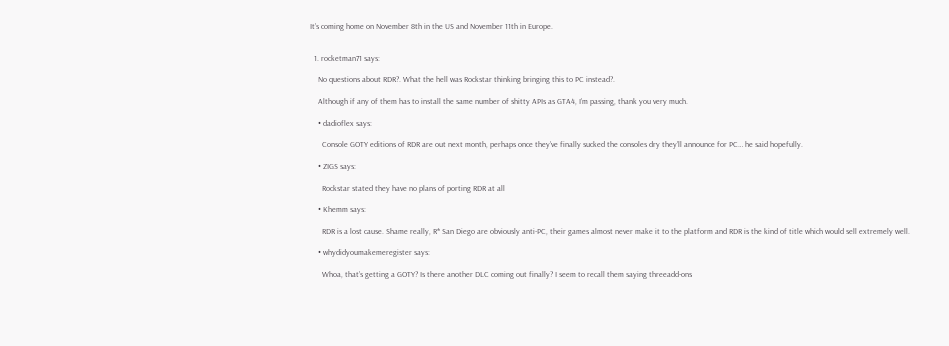It’s coming home on November 8th in the US and November 11th in Europe.


  1. rocketman71 says:

    No questions about RDR?. What the hell was Rockstar thinking bringing this to PC instead?.

    Although if any of them has to install the same number of shitty APIs as GTA4, I’m passing, thank you very much.

    • dadioflex says:

      Console GOTY editions of RDR are out next month, perhaps once they’ve finally sucked the consoles dry they’ll announce for PC… he said hopefully.

    • ZIGS says:

      Rockstar stated they have no plans of porting RDR at all

    • Khemm says:

      RDR is a lost cause. Shame really, R* San Diego are obviously anti-PC, their games almost never make it to the platform and RDR is the kind of title which would sell extremely well.

    • whydidyoumakemeregister says:

      Whoa, that’s getting a GOTY? Is there another DLC coming out finally? I seem to recall them saying threeadd-ons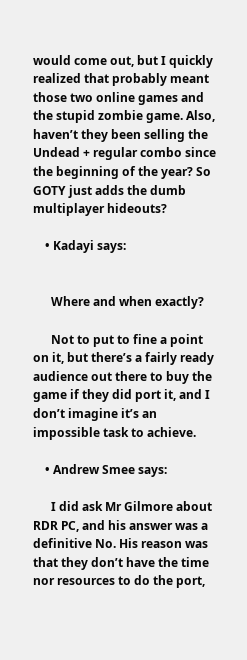would come out, but I quickly realized that probably meant those two online games and the stupid zombie game. Also, haven’t they been selling the Undead + regular combo since the beginning of the year? So GOTY just adds the dumb multiplayer hideouts?

    • Kadayi says:


      Where and when exactly?

      Not to put to fine a point on it, but there’s a fairly ready audience out there to buy the game if they did port it, and I don’t imagine it’s an impossible task to achieve.

    • Andrew Smee says:

      I did ask Mr Gilmore about RDR PC, and his answer was a definitive No. His reason was that they don’t have the time nor resources to do the port,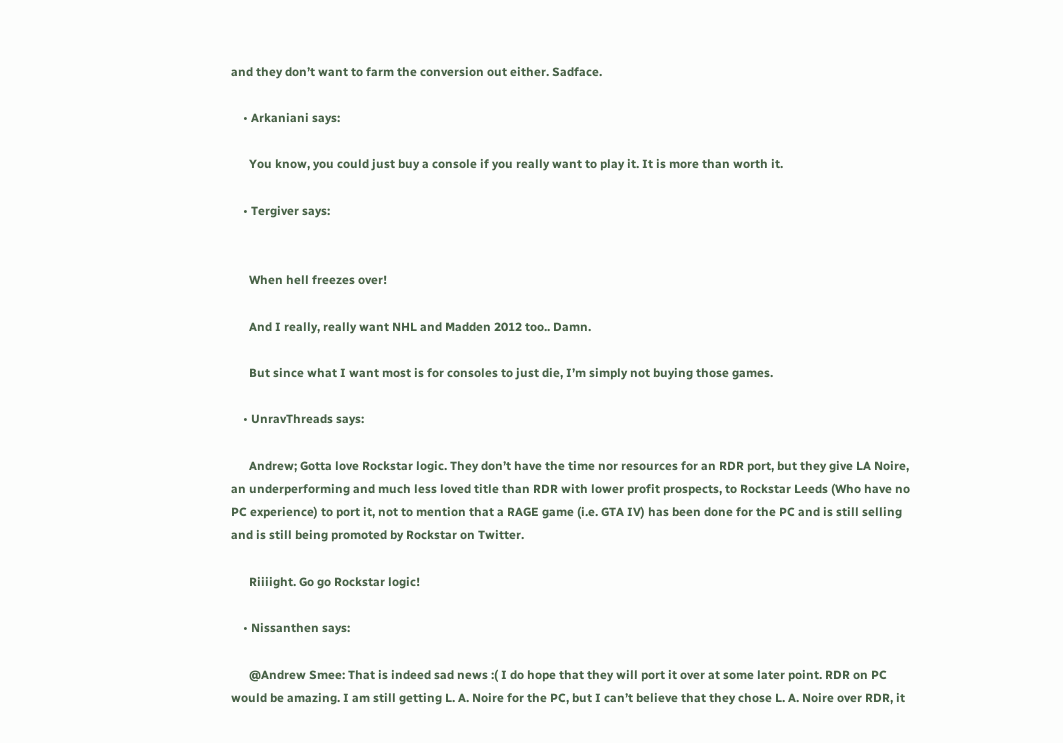and they don’t want to farm the conversion out either. Sadface.

    • Arkaniani says:

      You know, you could just buy a console if you really want to play it. It is more than worth it.

    • Tergiver says:


      When hell freezes over!

      And I really, really want NHL and Madden 2012 too.. Damn.

      But since what I want most is for consoles to just die, I’m simply not buying those games.

    • UnravThreads says:

      Andrew; Gotta love Rockstar logic. They don’t have the time nor resources for an RDR port, but they give LA Noire, an underperforming and much less loved title than RDR with lower profit prospects, to Rockstar Leeds (Who have no PC experience) to port it, not to mention that a RAGE game (i.e. GTA IV) has been done for the PC and is still selling and is still being promoted by Rockstar on Twitter.

      Riiiight. Go go Rockstar logic!

    • Nissanthen says:

      @Andrew Smee: That is indeed sad news :( I do hope that they will port it over at some later point. RDR on PC would be amazing. I am still getting L. A. Noire for the PC, but I can’t believe that they chose L. A. Noire over RDR, it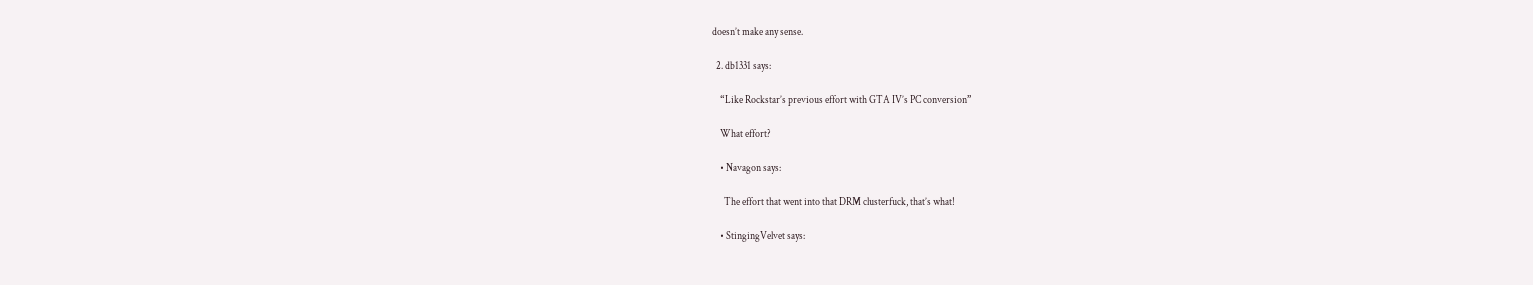doesn’t make any sense.

  2. db1331 says:

    “Like Rockstar’s previous effort with GTA IV’s PC conversion”

    What effort?

    • Navagon says:

      The effort that went into that DRM clusterfuck, that’s what!

    • StingingVelvet says: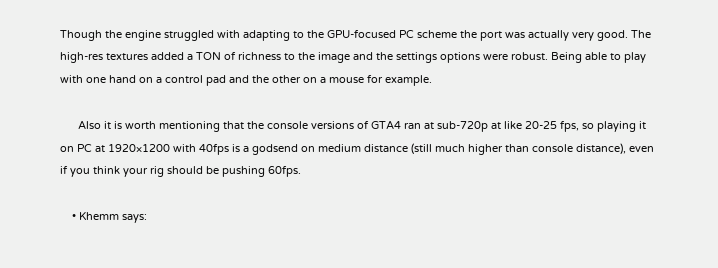Though the engine struggled with adapting to the GPU-focused PC scheme the port was actually very good. The high-res textures added a TON of richness to the image and the settings options were robust. Being able to play with one hand on a control pad and the other on a mouse for example.

      Also it is worth mentioning that the console versions of GTA4 ran at sub-720p at like 20-25 fps, so playing it on PC at 1920×1200 with 40fps is a godsend on medium distance (still much higher than console distance), even if you think your rig should be pushing 60fps.

    • Khemm says: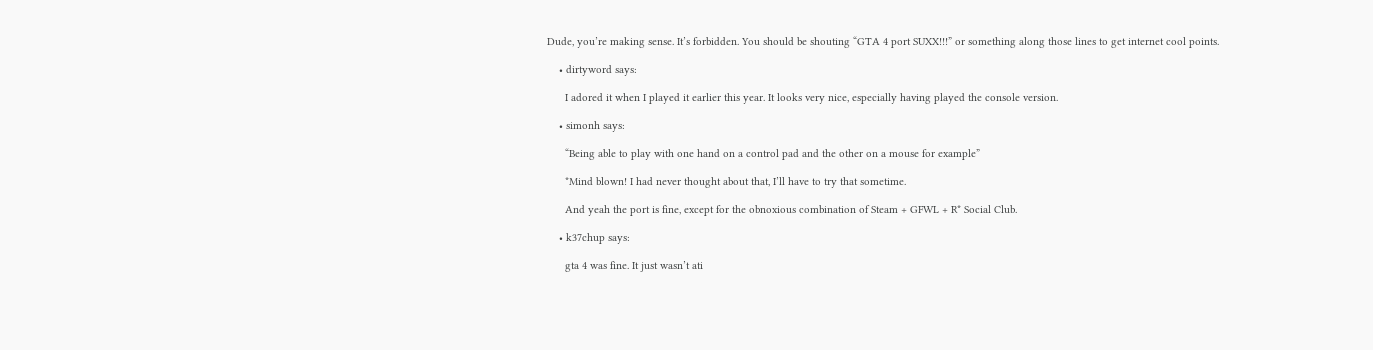Dude, you’re making sense. It’s forbidden. You should be shouting “GTA 4 port SUXX!!!” or something along those lines to get internet cool points.

    • dirtyword says:

      I adored it when I played it earlier this year. It looks very nice, especially having played the console version.

    • simonh says:

      “Being able to play with one hand on a control pad and the other on a mouse for example”

      *Mind blown! I had never thought about that, I’ll have to try that sometime.

      And yeah the port is fine, except for the obnoxious combination of Steam + GFWL + R* Social Club.

    • k37chup says:

      gta 4 was fine. It just wasn’t ati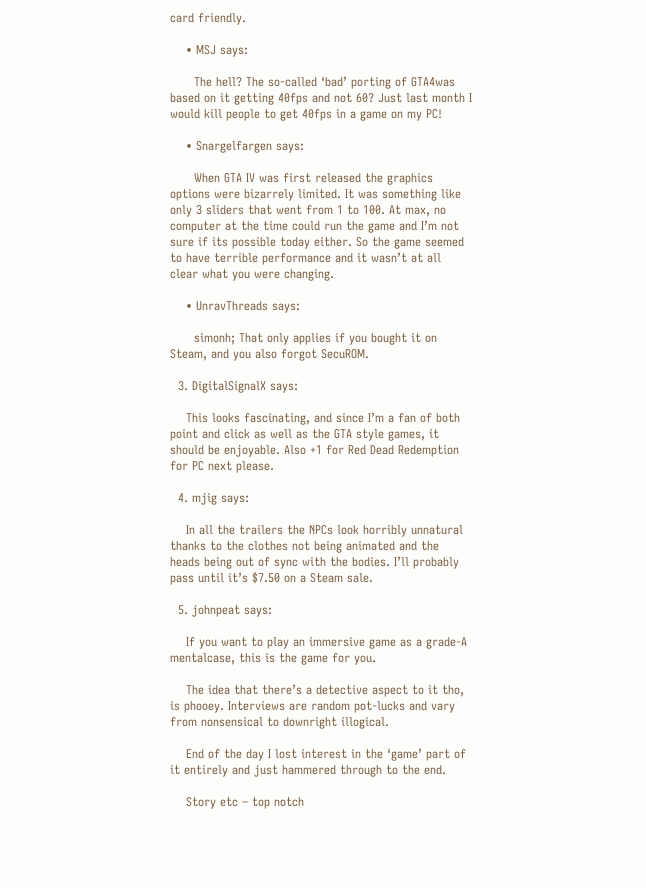card friendly.

    • MSJ says:

      The hell? The so-called ‘bad’ porting of GTA4was based on it getting 40fps and not 60? Just last month I would kill people to get 40fps in a game on my PC!

    • Snargelfargen says:

      When GTA IV was first released the graphics options were bizarrely limited. It was something like only 3 sliders that went from 1 to 100. At max, no computer at the time could run the game and I’m not sure if its possible today either. So the game seemed to have terrible performance and it wasn’t at all clear what you were changing.

    • UnravThreads says:

      simonh; That only applies if you bought it on Steam, and you also forgot SecuROM.

  3. DigitalSignalX says:

    This looks fascinating, and since I’m a fan of both point and click as well as the GTA style games, it should be enjoyable. Also +1 for Red Dead Redemption for PC next please.

  4. mjig says:

    In all the trailers the NPCs look horribly unnatural thanks to the clothes not being animated and the heads being out of sync with the bodies. I’ll probably pass until it’s $7.50 on a Steam sale.

  5. johnpeat says:

    If you want to play an immersive game as a grade-A mentalcase, this is the game for you.

    The idea that there’s a detective aspect to it tho, is phooey. Interviews are random pot-lucks and vary from nonsensical to downright illogical.

    End of the day I lost interest in the ‘game’ part of it entirely and just hammered through to the end.

    Story etc – top notch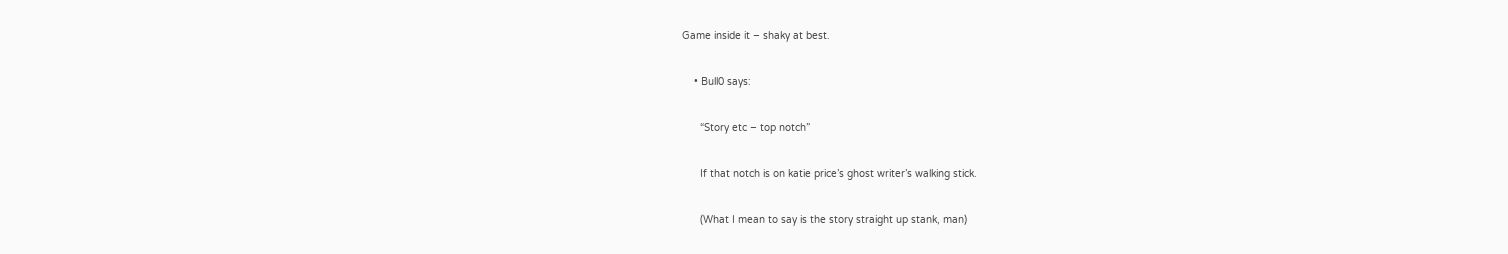Game inside it – shaky at best.

    • Bull0 says:

      “Story etc – top notch”

      If that notch is on katie price’s ghost writer’s walking stick.

      (What I mean to say is the story straight up stank, man)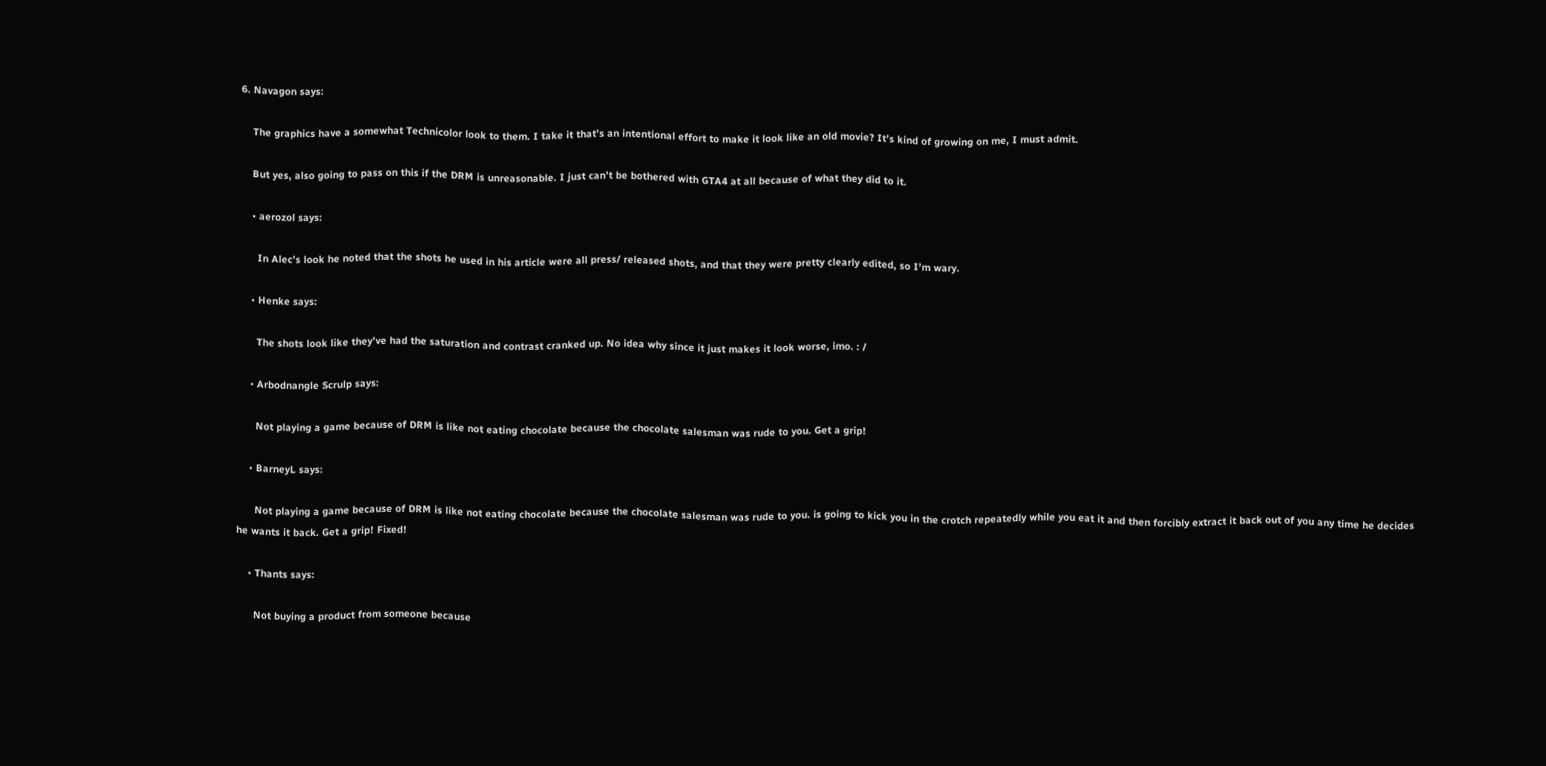6. Navagon says:

    The graphics have a somewhat Technicolor look to them. I take it that’s an intentional effort to make it look like an old movie? It’s kind of growing on me, I must admit.

    But yes, also going to pass on this if the DRM is unreasonable. I just can’t be bothered with GTA4 at all because of what they did to it.

    • aerozol says:

      In Alec’s look he noted that the shots he used in his article were all press/ released shots, and that they were pretty clearly edited, so I’m wary.

    • Henke says:

      The shots look like they’ve had the saturation and contrast cranked up. No idea why since it just makes it look worse, imo. : /

    • Arbodnangle Scrulp says:

      Not playing a game because of DRM is like not eating chocolate because the chocolate salesman was rude to you. Get a grip!

    • BarneyL says:

      Not playing a game because of DRM is like not eating chocolate because the chocolate salesman was rude to you. is going to kick you in the crotch repeatedly while you eat it and then forcibly extract it back out of you any time he decides he wants it back. Get a grip! Fixed!

    • Thants says:

      Not buying a product from someone because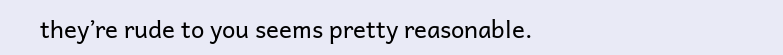they’re rude to you seems pretty reasonable.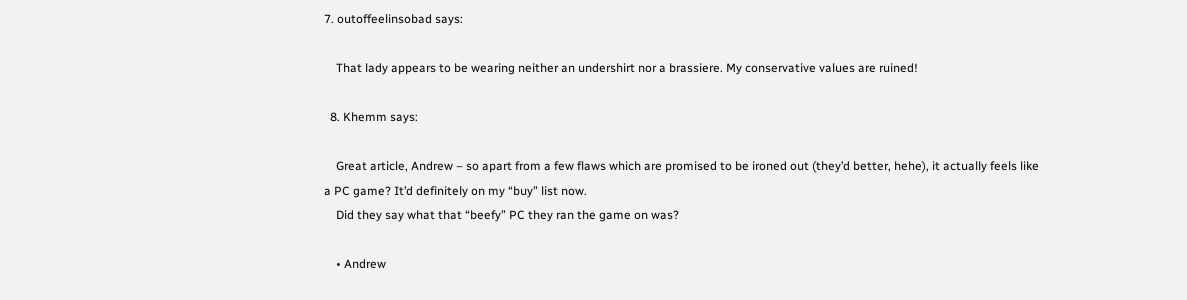7. outoffeelinsobad says:

    That lady appears to be wearing neither an undershirt nor a brassiere. My conservative values are ruined!

  8. Khemm says:

    Great article, Andrew – so apart from a few flaws which are promised to be ironed out (they’d better, hehe), it actually feels like a PC game? It’d definitely on my “buy” list now.
    Did they say what that “beefy” PC they ran the game on was?

    • Andrew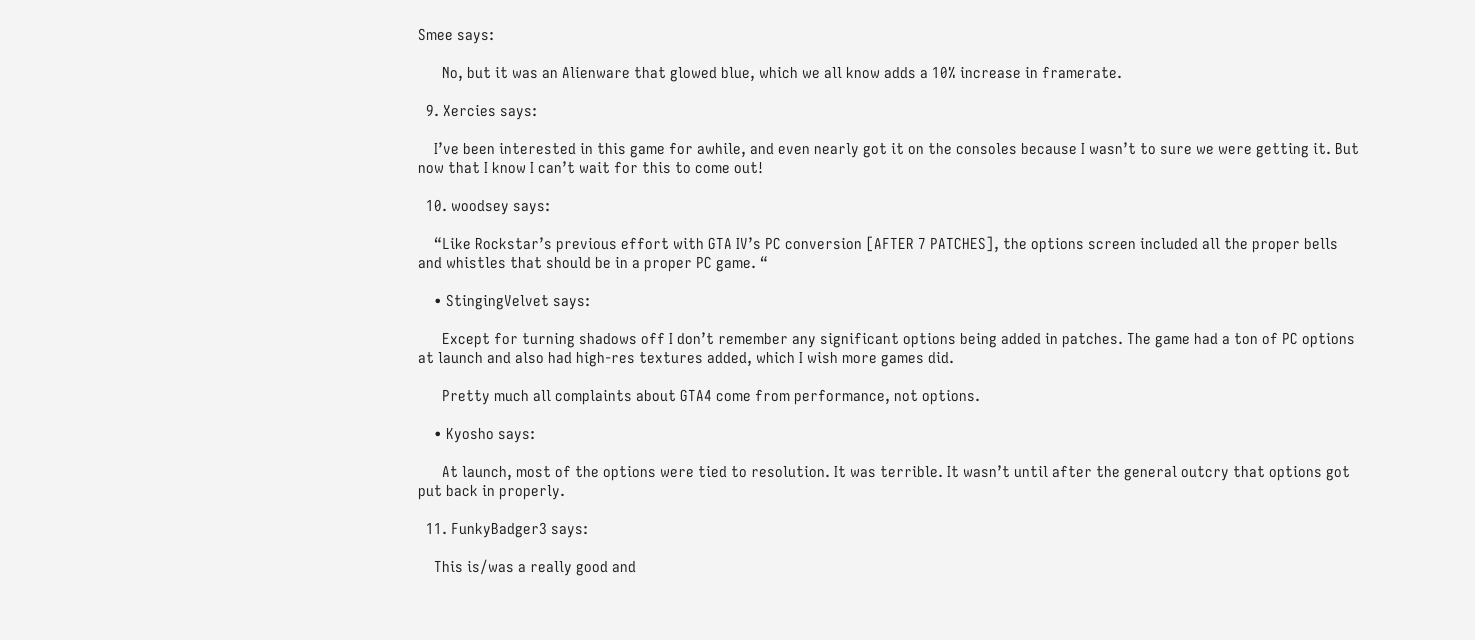Smee says:

      No, but it was an Alienware that glowed blue, which we all know adds a 10% increase in framerate.

  9. Xercies says:

    I’ve been interested in this game for awhile, and even nearly got it on the consoles because I wasn’t to sure we were getting it. But now that I know I can’t wait for this to come out!

  10. woodsey says:

    “Like Rockstar’s previous effort with GTA IV’s PC conversion [AFTER 7 PATCHES], the options screen included all the proper bells and whistles that should be in a proper PC game. “

    • StingingVelvet says:

      Except for turning shadows off I don’t remember any significant options being added in patches. The game had a ton of PC options at launch and also had high-res textures added, which I wish more games did.

      Pretty much all complaints about GTA4 come from performance, not options.

    • Kyosho says:

      At launch, most of the options were tied to resolution. It was terrible. It wasn’t until after the general outcry that options got put back in properly.

  11. FunkyBadger3 says:

    This is/was a really good and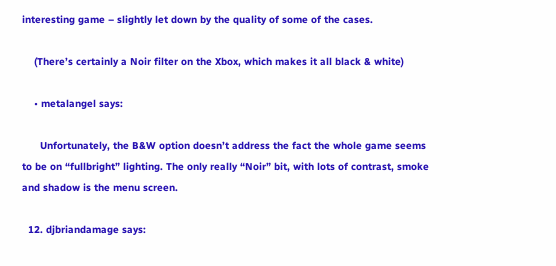interesting game – slightly let down by the quality of some of the cases.

    (There’s certainly a Noir filter on the Xbox, which makes it all black & white)

    • metalangel says:

      Unfortunately, the B&W option doesn’t address the fact the whole game seems to be on “fullbright” lighting. The only really “Noir” bit, with lots of contrast, smoke and shadow is the menu screen.

  12. djbriandamage says: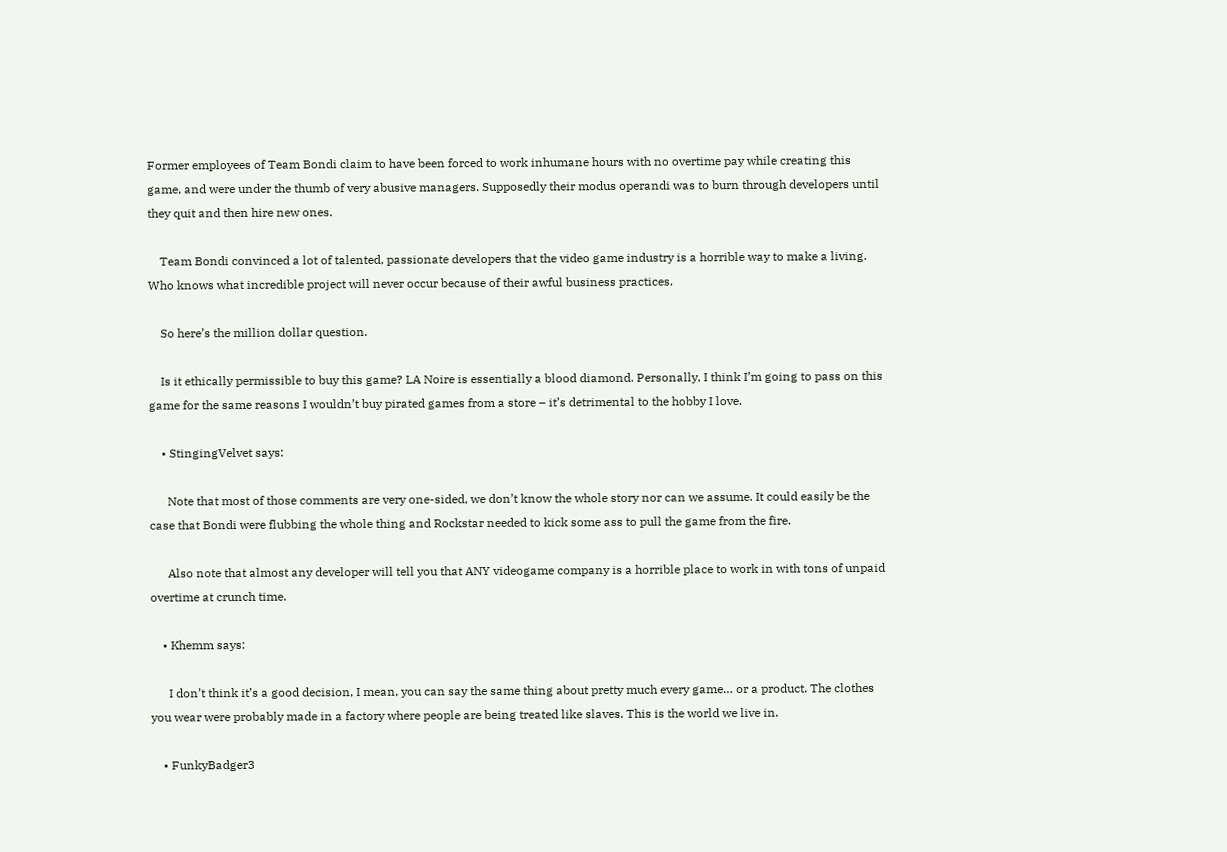Former employees of Team Bondi claim to have been forced to work inhumane hours with no overtime pay while creating this game, and were under the thumb of very abusive managers. Supposedly their modus operandi was to burn through developers until they quit and then hire new ones.

    Team Bondi convinced a lot of talented, passionate developers that the video game industry is a horrible way to make a living. Who knows what incredible project will never occur because of their awful business practices.

    So here’s the million dollar question.

    Is it ethically permissible to buy this game? LA Noire is essentially a blood diamond. Personally, I think I’m going to pass on this game for the same reasons I wouldn’t buy pirated games from a store – it’s detrimental to the hobby I love.

    • StingingVelvet says:

      Note that most of those comments are very one-sided, we don’t know the whole story nor can we assume. It could easily be the case that Bondi were flubbing the whole thing and Rockstar needed to kick some ass to pull the game from the fire.

      Also note that almost any developer will tell you that ANY videogame company is a horrible place to work in with tons of unpaid overtime at crunch time.

    • Khemm says:

      I don’t think it’s a good decision, I mean, you can say the same thing about pretty much every game… or a product. The clothes you wear were probably made in a factory where people are being treated like slaves. This is the world we live in.

    • FunkyBadger3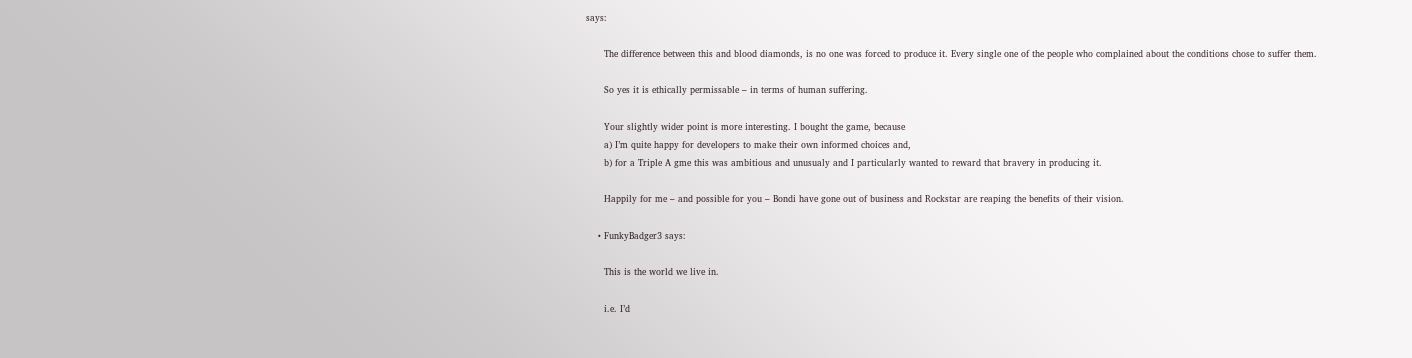says:

      The difference between this and blood diamonds, is no one was forced to produce it. Every single one of the people who complained about the conditions chose to suffer them.

      So yes it is ethically permissable – in terms of human suffering.

      Your slightly wider point is more interesting. I bought the game, because
      a) I’m quite happy for developers to make their own informed choices and,
      b) for a Triple A gme this was ambitious and unusualy and I particularly wanted to reward that bravery in producing it.

      Happily for me – and possible for you – Bondi have gone out of business and Rockstar are reaping the benefits of their vision.

    • FunkyBadger3 says:

      This is the world we live in.

      i.e. I’d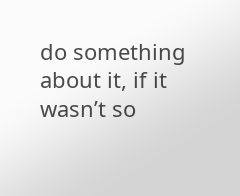do something about it, if it wasn’t so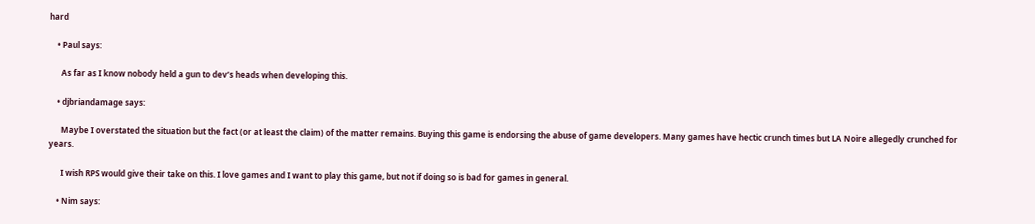hard

    • Paul says:

      As far as I know nobody held a gun to dev’s heads when developing this.

    • djbriandamage says:

      Maybe I overstated the situation but the fact (or at least the claim) of the matter remains. Buying this game is endorsing the abuse of game developers. Many games have hectic crunch times but LA Noire allegedly crunched for years.

      I wish RPS would give their take on this. I love games and I want to play this game, but not if doing so is bad for games in general.

    • Nim says: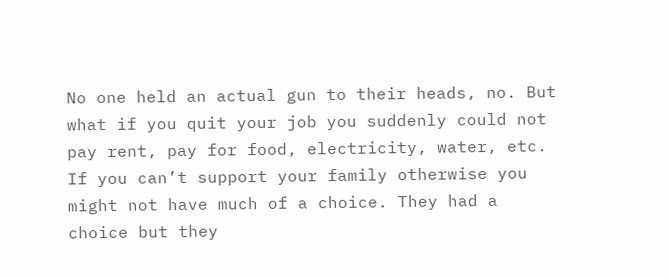No one held an actual gun to their heads, no. But what if you quit your job you suddenly could not pay rent, pay for food, electricity, water, etc. If you can’t support your family otherwise you might not have much of a choice. They had a choice but they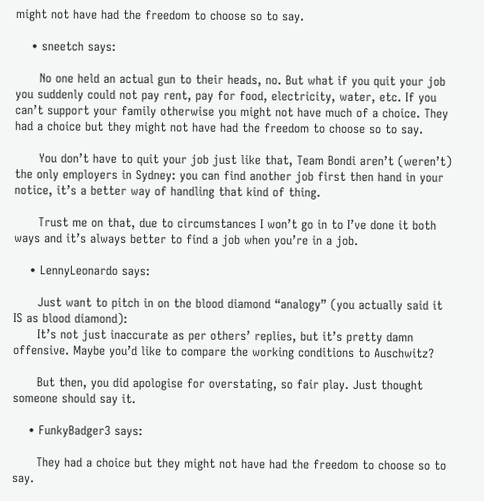might not have had the freedom to choose so to say.

    • sneetch says:

      No one held an actual gun to their heads, no. But what if you quit your job you suddenly could not pay rent, pay for food, electricity, water, etc. If you can’t support your family otherwise you might not have much of a choice. They had a choice but they might not have had the freedom to choose so to say.

      You don’t have to quit your job just like that, Team Bondi aren’t (weren’t) the only employers in Sydney: you can find another job first then hand in your notice, it’s a better way of handling that kind of thing.

      Trust me on that, due to circumstances I won’t go in to I’ve done it both ways and it’s always better to find a job when you’re in a job.

    • LennyLeonardo says:

      Just want to pitch in on the blood diamond “analogy” (you actually said it IS as blood diamond):
      It’s not just inaccurate as per others’ replies, but it’s pretty damn offensive. Maybe you’d like to compare the working conditions to Auschwitz?

      But then, you did apologise for overstating, so fair play. Just thought someone should say it.

    • FunkyBadger3 says:

      They had a choice but they might not have had the freedom to choose so to say.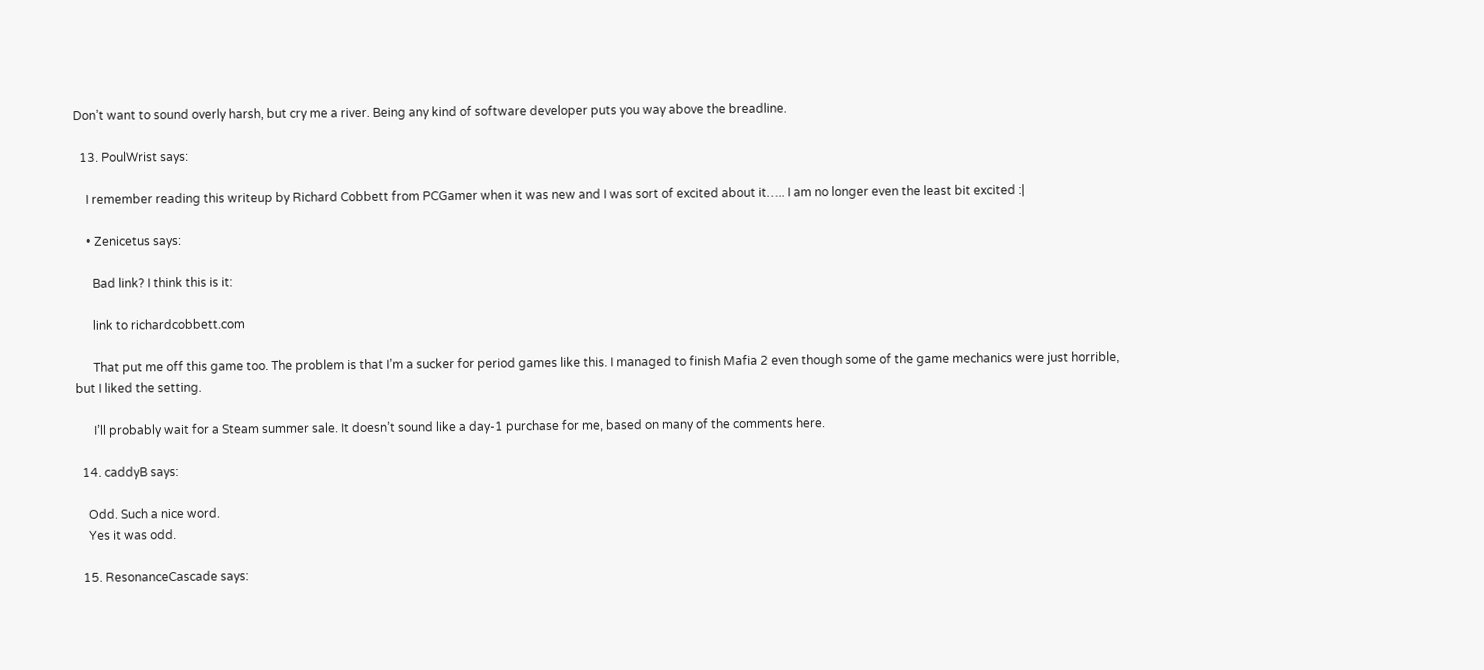Don’t want to sound overly harsh, but cry me a river. Being any kind of software developer puts you way above the breadline.

  13. PoulWrist says:

    I remember reading this writeup by Richard Cobbett from PCGamer when it was new and I was sort of excited about it….. I am no longer even the least bit excited :|

    • Zenicetus says:

      Bad link? I think this is it:

      link to richardcobbett.com

      That put me off this game too. The problem is that I’m a sucker for period games like this. I managed to finish Mafia 2 even though some of the game mechanics were just horrible, but I liked the setting.

      I’ll probably wait for a Steam summer sale. It doesn’t sound like a day-1 purchase for me, based on many of the comments here.

  14. caddyB says:

    Odd. Such a nice word.
    Yes it was odd.

  15. ResonanceCascade says: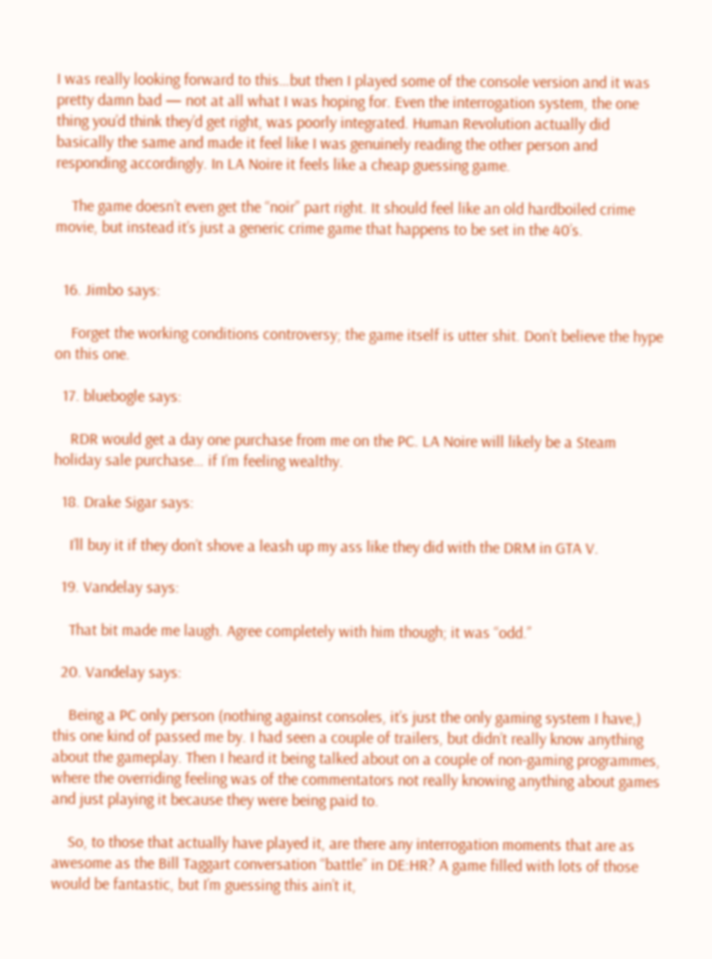I was really looking forward to this…but then I played some of the console version and it was pretty damn bad — not at all what I was hoping for. Even the interrogation system, the one thing you’d think they’d get right, was poorly integrated. Human Revolution actually did basically the same and made it feel like I was genuinely reading the other person and responding accordingly. In LA Noire it feels like a cheap guessing game.

    The game doesn’t even get the “noir” part right. It should feel like an old hardboiled crime movie, but instead it’s just a generic crime game that happens to be set in the 40’s.


  16. Jimbo says:

    Forget the working conditions controversy; the game itself is utter shit. Don’t believe the hype on this one.

  17. bluebogle says:

    RDR would get a day one purchase from me on the PC. LA Noire will likely be a Steam holiday sale purchase… if I’m feeling wealthy.

  18. Drake Sigar says:

    I’ll buy it if they don’t shove a leash up my ass like they did with the DRM in GTA V.

  19. Vandelay says:

    That bit made me laugh. Agree completely with him though; it was “odd.”

  20. Vandelay says:

    Being a PC only person (nothing against consoles, it’s just the only gaming system I have,) this one kind of passed me by. I had seen a couple of trailers, but didn’t really know anything about the gameplay. Then I heard it being talked about on a couple of non-gaming programmes, where the overriding feeling was of the commentators not really knowing anything about games and just playing it because they were being paid to.

    So, to those that actually have played it, are there any interrogation moments that are as awesome as the Bill Taggart conversation “battle” in DE:HR? A game filled with lots of those would be fantastic, but I’m guessing this ain’t it,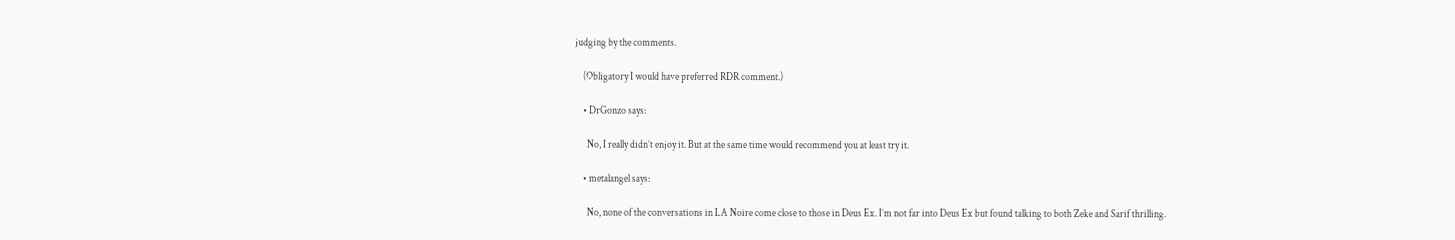judging by the comments.

    (Obligatory I would have preferred RDR comment.)

    • DrGonzo says:

      No, I really didn’t enjoy it. But at the same time would recommend you at least try it.

    • metalangel says:

      No, none of the conversations in LA Noire come close to those in Deus Ex. I’m not far into Deus Ex but found talking to both Zeke and Sarif thrilling.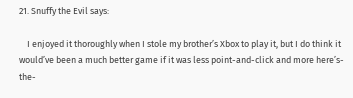21. Snuffy the Evil says:

    I enjoyed it thoroughly when I stole my brother’s Xbox to play it, but I do think it would’ve been a much better game if it was less point-and-click and more here’s-the-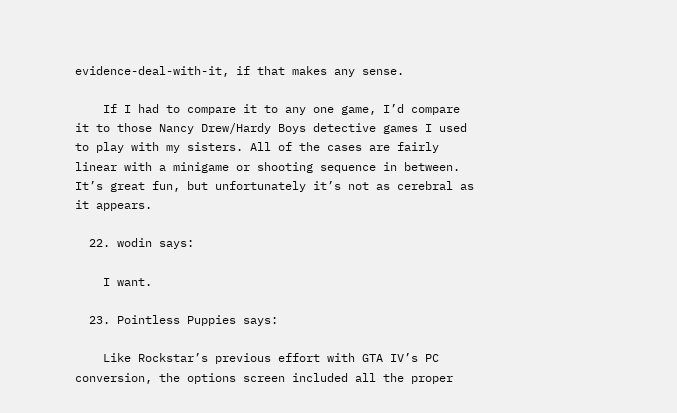evidence-deal-with-it, if that makes any sense.

    If I had to compare it to any one game, I’d compare it to those Nancy Drew/Hardy Boys detective games I used to play with my sisters. All of the cases are fairly linear with a minigame or shooting sequence in between. It’s great fun, but unfortunately it’s not as cerebral as it appears.

  22. wodin says:

    I want.

  23. Pointless Puppies says:

    Like Rockstar’s previous effort with GTA IV’s PC conversion, the options screen included all the proper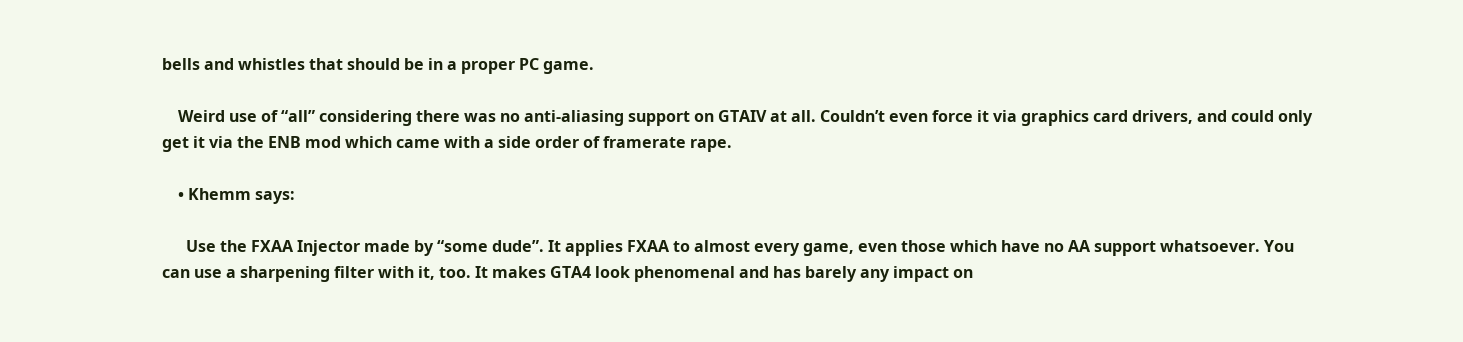bells and whistles that should be in a proper PC game.

    Weird use of “all” considering there was no anti-aliasing support on GTAIV at all. Couldn’t even force it via graphics card drivers, and could only get it via the ENB mod which came with a side order of framerate rape.

    • Khemm says:

      Use the FXAA Injector made by “some dude”. It applies FXAA to almost every game, even those which have no AA support whatsoever. You can use a sharpening filter with it, too. It makes GTA4 look phenomenal and has barely any impact on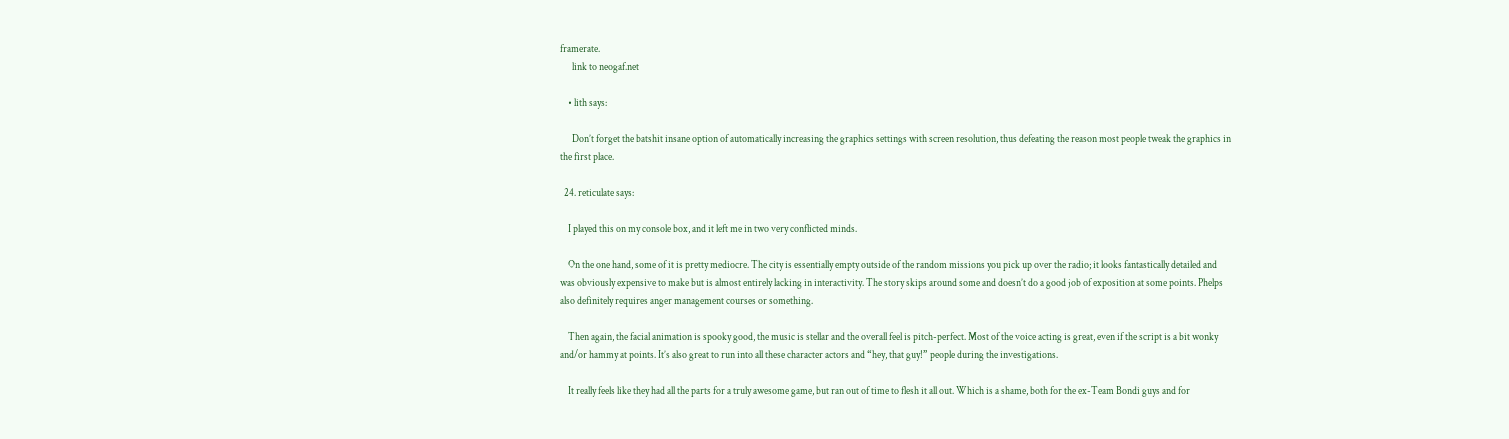framerate.
      link to neogaf.net

    • lith says:

      Don’t forget the batshit insane option of automatically increasing the graphics settings with screen resolution, thus defeating the reason most people tweak the graphics in the first place.

  24. reticulate says:

    I played this on my console box, and it left me in two very conflicted minds.

    On the one hand, some of it is pretty mediocre. The city is essentially empty outside of the random missions you pick up over the radio; it looks fantastically detailed and was obviously expensive to make but is almost entirely lacking in interactivity. The story skips around some and doesn’t do a good job of exposition at some points. Phelps also definitely requires anger management courses or something.

    Then again, the facial animation is spooky good, the music is stellar and the overall feel is pitch-perfect. Most of the voice acting is great, even if the script is a bit wonky and/or hammy at points. It’s also great to run into all these character actors and “hey, that guy!” people during the investigations.

    It really feels like they had all the parts for a truly awesome game, but ran out of time to flesh it all out. Which is a shame, both for the ex-Team Bondi guys and for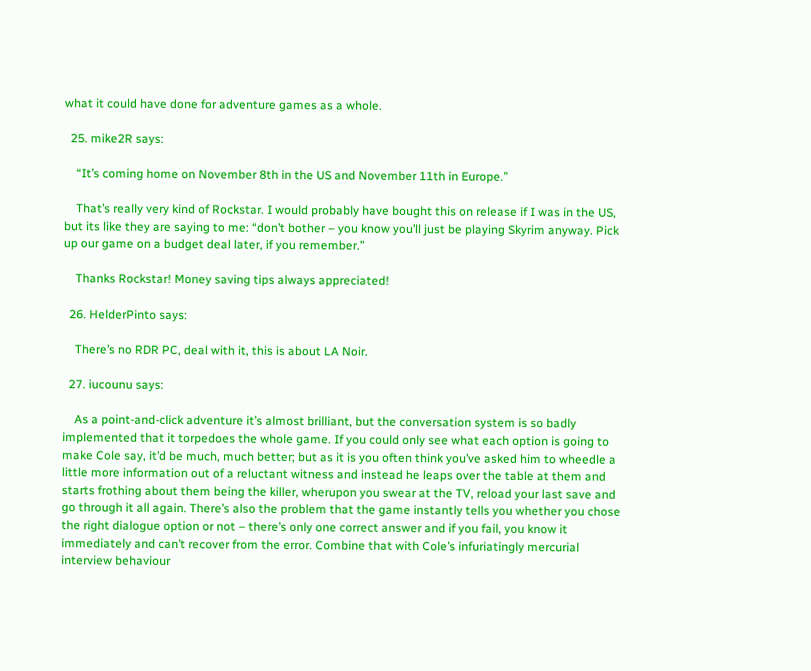what it could have done for adventure games as a whole.

  25. mike2R says:

    “It’s coming home on November 8th in the US and November 11th in Europe.”

    That’s really very kind of Rockstar. I would probably have bought this on release if I was in the US, but its like they are saying to me: “don’t bother – you know you’ll just be playing Skyrim anyway. Pick up our game on a budget deal later, if you remember.”

    Thanks Rockstar! Money saving tips always appreciated!

  26. HelderPinto says:

    There’s no RDR PC, deal with it, this is about LA Noir.

  27. iucounu says:

    As a point-and-click adventure it’s almost brilliant, but the conversation system is so badly implemented that it torpedoes the whole game. If you could only see what each option is going to make Cole say, it’d be much, much better; but as it is you often think you’ve asked him to wheedle a little more information out of a reluctant witness and instead he leaps over the table at them and starts frothing about them being the killer, wherupon you swear at the TV, reload your last save and go through it all again. There’s also the problem that the game instantly tells you whether you chose the right dialogue option or not – there’s only one correct answer and if you fail, you know it immediately and can’t recover from the error. Combine that with Cole’s infuriatingly mercurial interview behaviour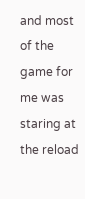and most of the game for me was staring at the reload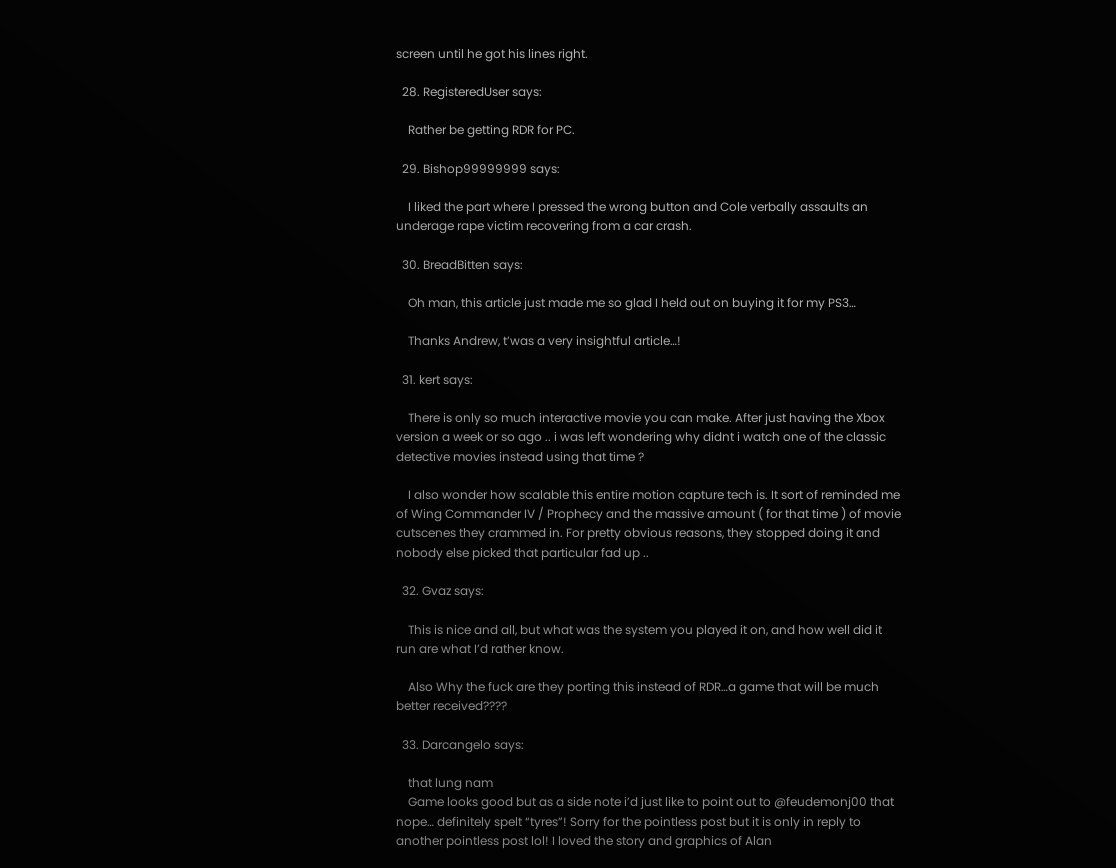screen until he got his lines right.

  28. RegisteredUser says:

    Rather be getting RDR for PC.

  29. Bishop99999999 says:

    I liked the part where I pressed the wrong button and Cole verbally assaults an underage rape victim recovering from a car crash.

  30. BreadBitten says:

    Oh man, this article just made me so glad I held out on buying it for my PS3…

    Thanks Andrew, t’was a very insightful article…!

  31. kert says:

    There is only so much interactive movie you can make. After just having the Xbox version a week or so ago .. i was left wondering why didnt i watch one of the classic detective movies instead using that time ?

    I also wonder how scalable this entire motion capture tech is. It sort of reminded me of Wing Commander IV / Prophecy and the massive amount ( for that time ) of movie cutscenes they crammed in. For pretty obvious reasons, they stopped doing it and nobody else picked that particular fad up ..

  32. Gvaz says:

    This is nice and all, but what was the system you played it on, and how well did it run are what I’d rather know.

    Also Why the fuck are they porting this instead of RDR…a game that will be much better received????

  33. Darcangelo says:

    that lung nam
    Game looks good but as a side note i’d just like to point out to @feudemonj00 that nope… definitely spelt “tyres”! Sorry for the pointless post but it is only in reply to another pointless post lol! I loved the story and graphics of Alan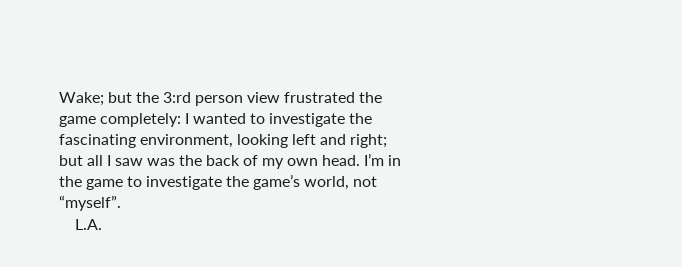Wake; but the 3:rd person view frustrated the game completely: I wanted to investigate the fascinating environment, looking left and right; but all I saw was the back of my own head. I’m in the game to investigate the game’s world, not “myself”.
    L.A.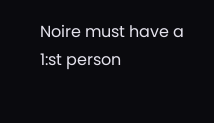Noire must have a 1:st person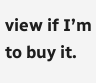view if I’m to buy it.